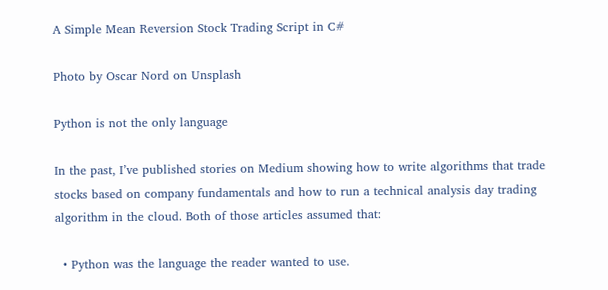A Simple Mean Reversion Stock Trading Script in C#

Photo by Oscar Nord on Unsplash

Python is not the only language

In the past, I’ve published stories on Medium showing how to write algorithms that trade stocks based on company fundamentals and how to run a technical analysis day trading algorithm in the cloud. Both of those articles assumed that:

  • Python was the language the reader wanted to use.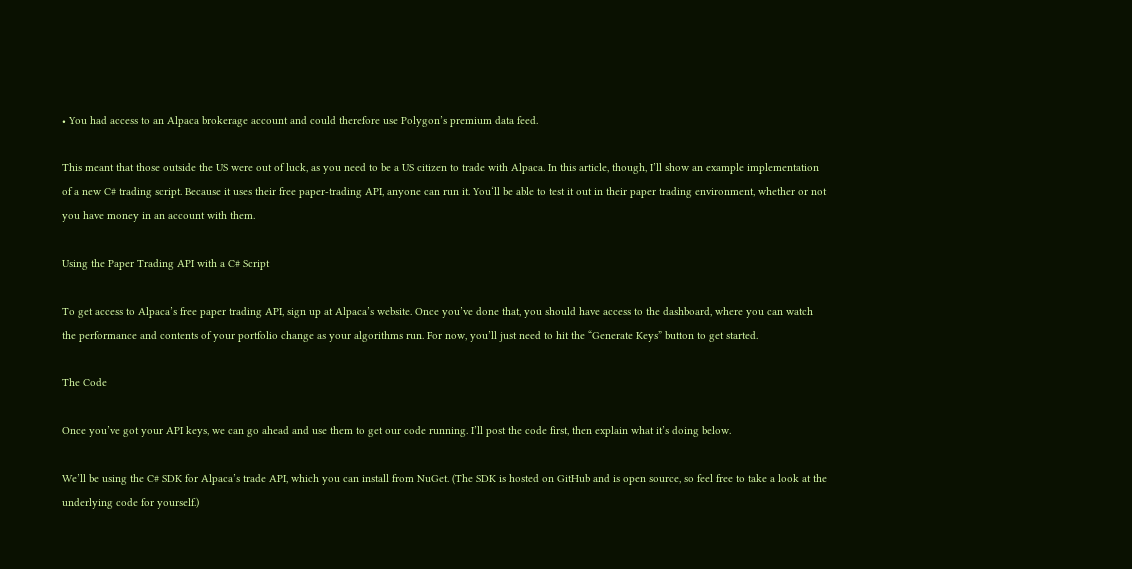• You had access to an Alpaca brokerage account and could therefore use Polygon’s premium data feed.

This meant that those outside the US were out of luck, as you need to be a US citizen to trade with Alpaca. In this article, though, I’ll show an example implementation of a new C# trading script. Because it uses their free paper-trading API, anyone can run it. You‘ll be able to test it out in their paper trading environment, whether or not you have money in an account with them.

Using the Paper Trading API with a C# Script

To get access to Alpaca’s free paper trading API, sign up at Alpaca’s website. Once you’ve done that, you should have access to the dashboard, where you can watch the performance and contents of your portfolio change as your algorithms run. For now, you’ll just need to hit the “Generate Keys” button to get started.

The Code

Once you’ve got your API keys, we can go ahead and use them to get our code running. I’ll post the code first, then explain what it’s doing below.

We’ll be using the C# SDK for Alpaca’s trade API, which you can install from NuGet. (The SDK is hosted on GitHub and is open source, so feel free to take a look at the underlying code for yourself.)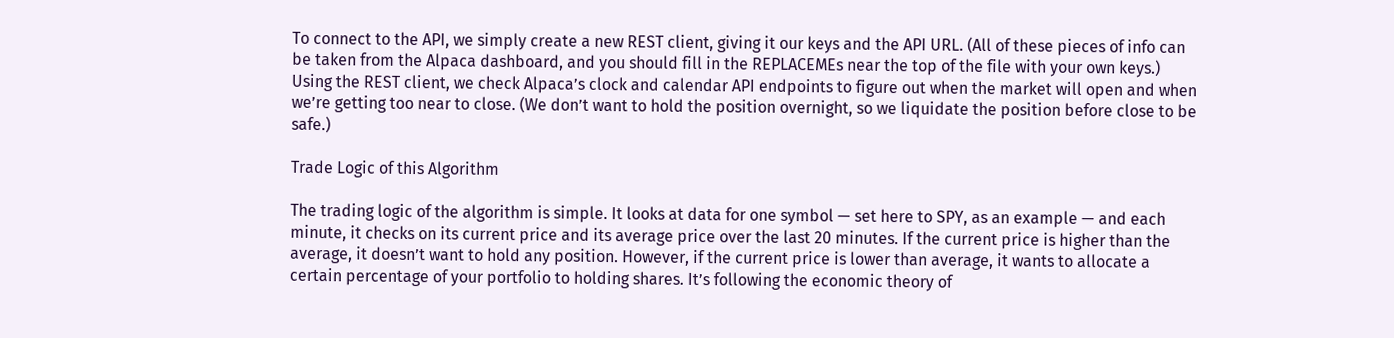To connect to the API, we simply create a new REST client, giving it our keys and the API URL. (All of these pieces of info can be taken from the Alpaca dashboard, and you should fill in the REPLACEMEs near the top of the file with your own keys.) Using the REST client, we check Alpaca’s clock and calendar API endpoints to figure out when the market will open and when we’re getting too near to close. (We don’t want to hold the position overnight, so we liquidate the position before close to be safe.)

Trade Logic of this Algorithm

The trading logic of the algorithm is simple. It looks at data for one symbol — set here to SPY, as an example — and each minute, it checks on its current price and its average price over the last 20 minutes. If the current price is higher than the average, it doesn’t want to hold any position. However, if the current price is lower than average, it wants to allocate a certain percentage of your portfolio to holding shares. It’s following the economic theory of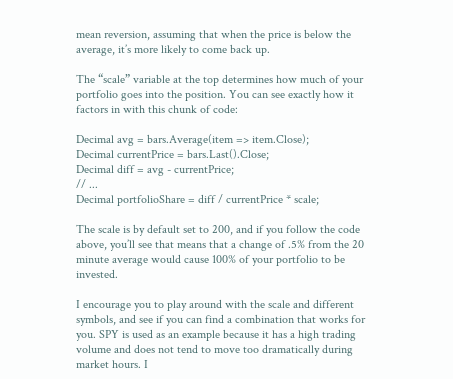mean reversion, assuming that when the price is below the average, it’s more likely to come back up.

The “scale” variable at the top determines how much of your portfolio goes into the position. You can see exactly how it factors in with this chunk of code:

Decimal avg = bars.Average(item => item.Close);                Decimal currentPrice = bars.Last().Close;
Decimal diff = avg - currentPrice;
// ...
Decimal portfolioShare = diff / currentPrice * scale;

The scale is by default set to 200, and if you follow the code above, you’ll see that means that a change of .5% from the 20 minute average would cause 100% of your portfolio to be invested.

I encourage you to play around with the scale and different symbols, and see if you can find a combination that works for you. SPY is used as an example because it has a high trading volume and does not tend to move too dramatically during market hours. I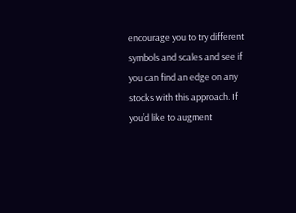encourage you to try different symbols and scales and see if you can find an edge on any stocks with this approach. If you’d like to augment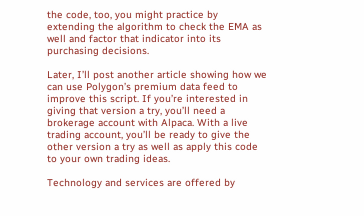the code, too, you might practice by extending the algorithm to check the EMA as well and factor that indicator into its purchasing decisions.

Later, I’ll post another article showing how we can use Polygon’s premium data feed to improve this script. If you’re interested in giving that version a try, you’ll need a brokerage account with Alpaca. With a live trading account, you’ll be ready to give the other version a try as well as apply this code to your own trading ideas.

Technology and services are offered by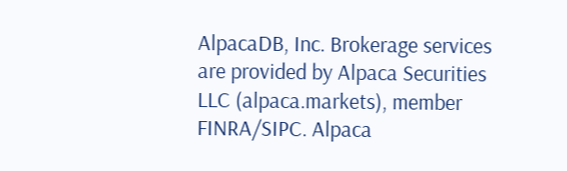AlpacaDB, Inc. Brokerage services are provided by Alpaca Securities LLC (alpaca.markets), member FINRA/SIPC. Alpaca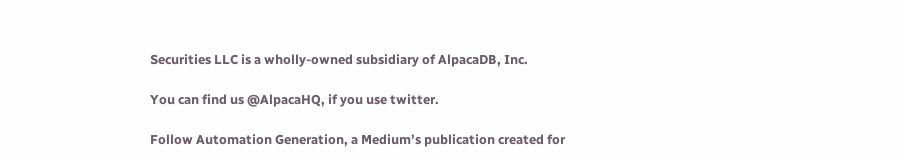Securities LLC is a wholly-owned subsidiary of AlpacaDB, Inc.

You can find us @AlpacaHQ, if you use twitter.

Follow Automation Generation, a Medium’s publication created for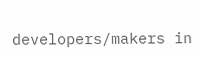developers/makers in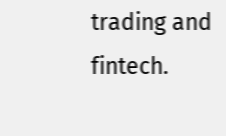trading and fintech.